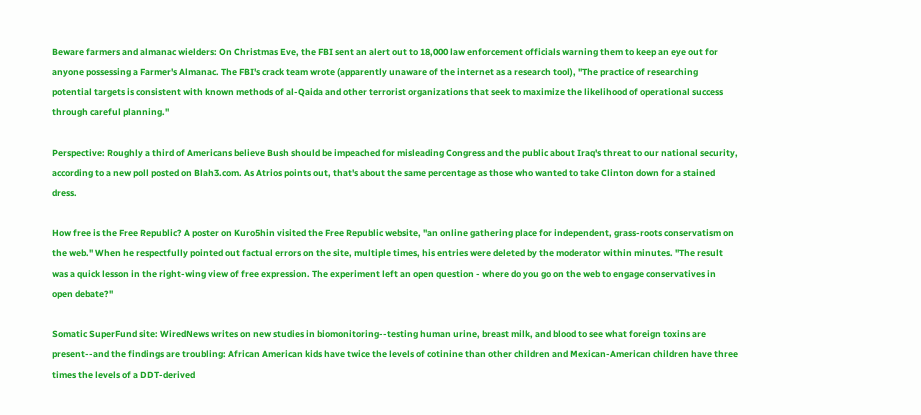Beware farmers and almanac wielders: On Christmas Eve, the FBI sent an alert out to 18,000 law enforcement officials warning them to keep an eye out for anyone possessing a Farmer's Almanac. The FBI's crack team wrote (apparently unaware of the internet as a research tool), "The practice of researching potential targets is consistent with known methods of al-Qaida and other terrorist organizations that seek to maximize the likelihood of operational success through careful planning."

Perspective: Roughly a third of Americans believe Bush should be impeached for misleading Congress and the public about Iraq's threat to our national security, according to a new poll posted on Blah3.com. As Atrios points out, that's about the same percentage as those who wanted to take Clinton down for a stained dress.

How free is the Free Republic? A poster on Kuro5hin visited the Free Republic website, "an online gathering place for independent, grass-roots conservatism on the web." When he respectfully pointed out factual errors on the site, multiple times, his entries were deleted by the moderator within minutes. "The result was a quick lesson in the right-wing view of free expression. The experiment left an open question - where do you go on the web to engage conservatives in open debate?"

Somatic SuperFund site: WiredNews writes on new studies in biomonitoring--testing human urine, breast milk, and blood to see what foreign toxins are present--and the findings are troubling: African American kids have twice the levels of cotinine than other children and Mexican-American children have three times the levels of a DDT-derived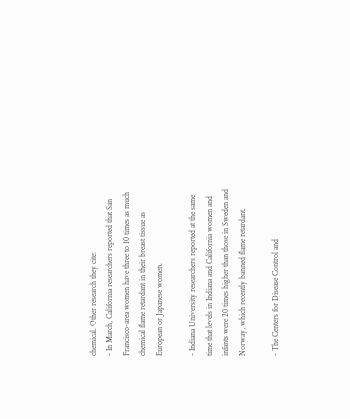chemical. Other research they cite:
- In March, California researchers reported that San Francisco-area women have three to 10 times as much chemical flame retardant in their breast tissue as European or Japanese women.

- Indiana University researchers reported at the same time that levels in Indiana and California women and infants were 20 times higher than those in Sweden and Norway, which recently banned flame retardant.

- The Centers for Disease Control and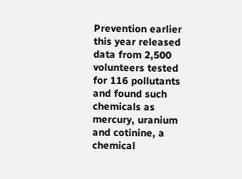Prevention earlier this year released data from 2,500 volunteers tested for 116 pollutants and found such chemicals as mercury, uranium and cotinine, a chemical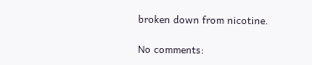broken down from nicotine.

No comments: